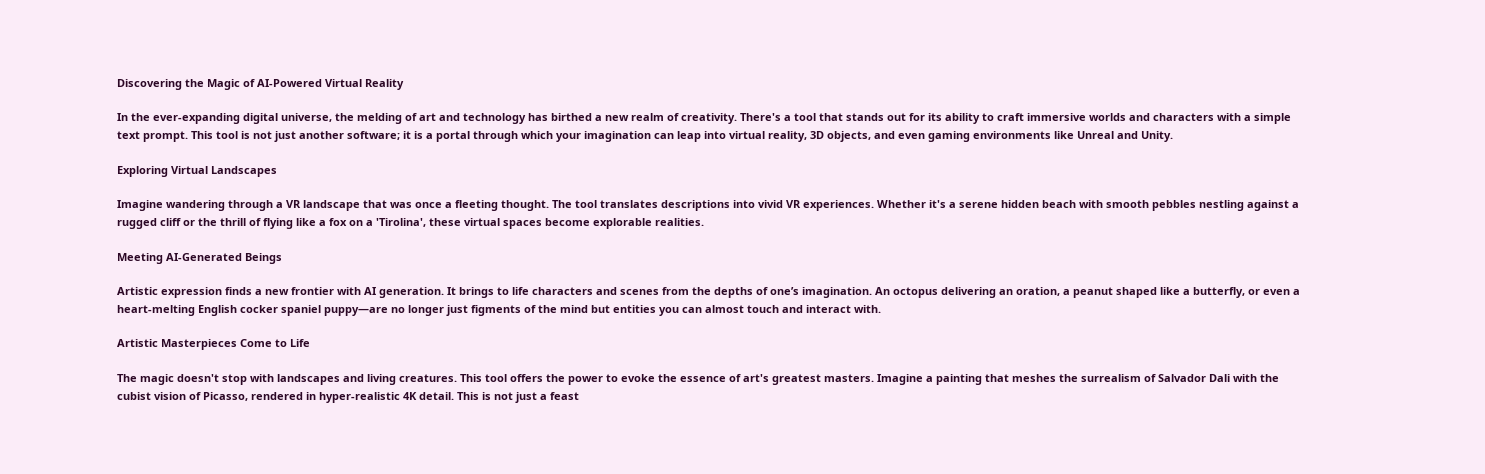Discovering the Magic of AI-Powered Virtual Reality

In the ever-expanding digital universe, the melding of art and technology has birthed a new realm of creativity. There's a tool that stands out for its ability to craft immersive worlds and characters with a simple text prompt. This tool is not just another software; it is a portal through which your imagination can leap into virtual reality, 3D objects, and even gaming environments like Unreal and Unity.

Exploring Virtual Landscapes

Imagine wandering through a VR landscape that was once a fleeting thought. The tool translates descriptions into vivid VR experiences. Whether it's a serene hidden beach with smooth pebbles nestling against a rugged cliff or the thrill of flying like a fox on a 'Tirolina', these virtual spaces become explorable realities.

Meeting AI-Generated Beings

Artistic expression finds a new frontier with AI generation. It brings to life characters and scenes from the depths of one’s imagination. An octopus delivering an oration, a peanut shaped like a butterfly, or even a heart-melting English cocker spaniel puppy—are no longer just figments of the mind but entities you can almost touch and interact with.

Artistic Masterpieces Come to Life

The magic doesn't stop with landscapes and living creatures. This tool offers the power to evoke the essence of art's greatest masters. Imagine a painting that meshes the surrealism of Salvador Dali with the cubist vision of Picasso, rendered in hyper-realistic 4K detail. This is not just a feast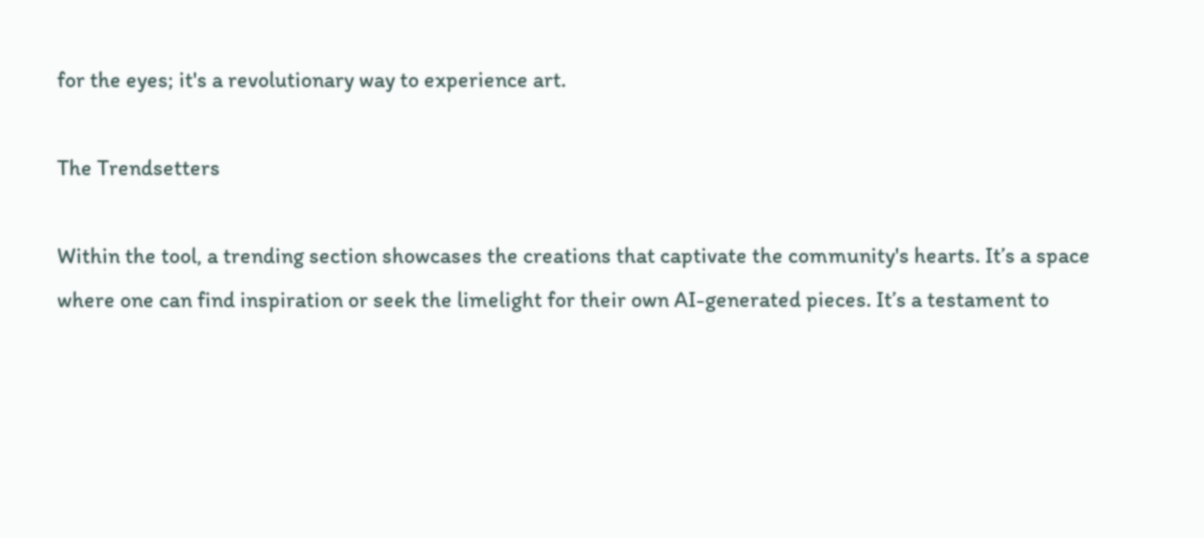for the eyes; it's a revolutionary way to experience art.

The Trendsetters

Within the tool, a trending section showcases the creations that captivate the community's hearts. It’s a space where one can find inspiration or seek the limelight for their own AI-generated pieces. It’s a testament to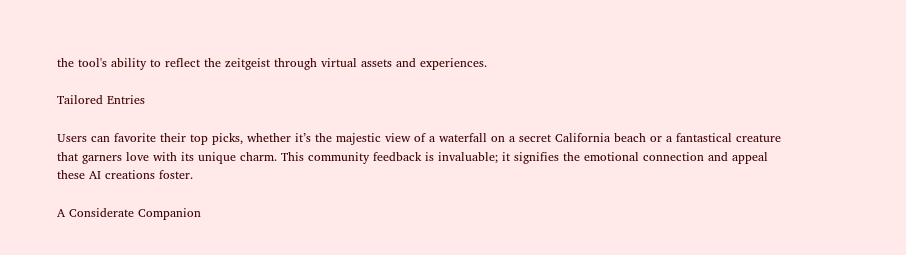the tool's ability to reflect the zeitgeist through virtual assets and experiences.

Tailored Entries

Users can favorite their top picks, whether it’s the majestic view of a waterfall on a secret California beach or a fantastical creature that garners love with its unique charm. This community feedback is invaluable; it signifies the emotional connection and appeal these AI creations foster.

A Considerate Companion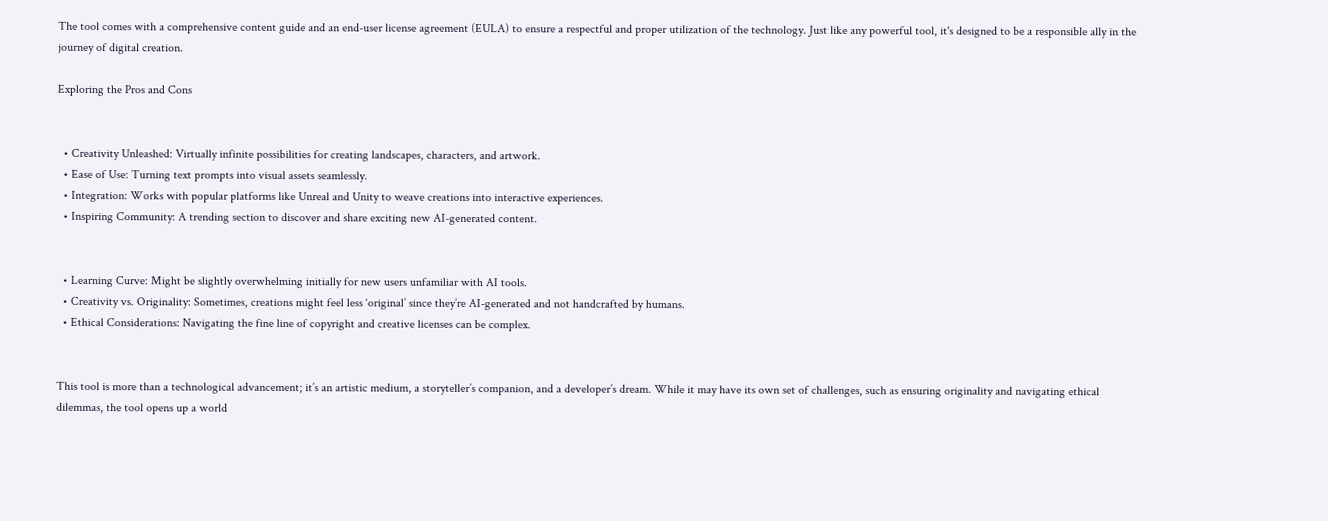The tool comes with a comprehensive content guide and an end-user license agreement (EULA) to ensure a respectful and proper utilization of the technology. Just like any powerful tool, it's designed to be a responsible ally in the journey of digital creation.

Exploring the Pros and Cons


  • Creativity Unleashed: Virtually infinite possibilities for creating landscapes, characters, and artwork.
  • Ease of Use: Turning text prompts into visual assets seamlessly.
  • Integration: Works with popular platforms like Unreal and Unity to weave creations into interactive experiences.
  • Inspiring Community: A trending section to discover and share exciting new AI-generated content.


  • Learning Curve: Might be slightly overwhelming initially for new users unfamiliar with AI tools.
  • Creativity vs. Originality: Sometimes, creations might feel less ‘original’ since they’re AI-generated and not handcrafted by humans.
  • Ethical Considerations: Navigating the fine line of copyright and creative licenses can be complex.


This tool is more than a technological advancement; it’s an artistic medium, a storyteller’s companion, and a developer’s dream. While it may have its own set of challenges, such as ensuring originality and navigating ethical dilemmas, the tool opens up a world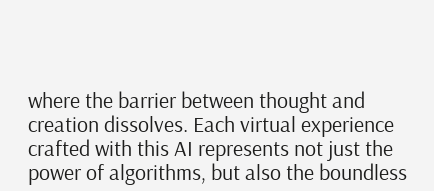where the barrier between thought and creation dissolves. Each virtual experience crafted with this AI represents not just the power of algorithms, but also the boundless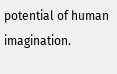potential of human imagination.